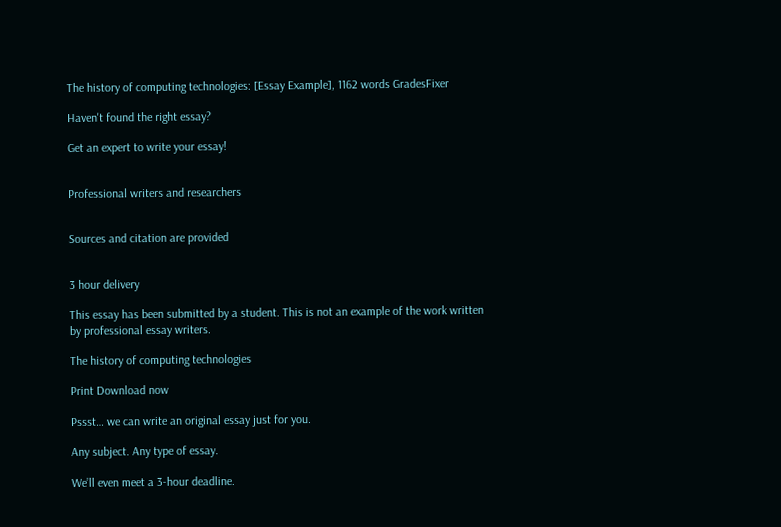The history of computing technologies: [Essay Example], 1162 words GradesFixer

Haven't found the right essay?

Get an expert to write your essay!


Professional writers and researchers


Sources and citation are provided


3 hour delivery

This essay has been submitted by a student. This is not an example of the work written by professional essay writers.

The history of computing technologies

Print Download now

Pssst… we can write an original essay just for you.

Any subject. Any type of essay.

We’ll even meet a 3-hour deadline.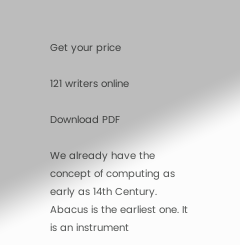Get your price

121 writers online

Download PDF

We already have the concept of computing as early as 14th Century. Abacus is the earliest one. It is an instrument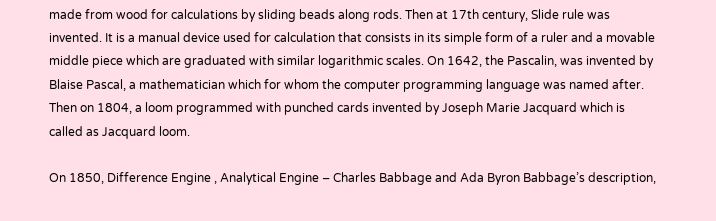made from wood for calculations by sliding beads along rods. Then at 17th century, Slide rule was invented. It is a manual device used for calculation that consists in its simple form of a ruler and a movable middle piece which are graduated with similar logarithmic scales. On 1642, the Pascalin, was invented by Blaise Pascal, a mathematician which for whom the computer programming language was named after. Then on 1804, a loom programmed with punched cards invented by Joseph Marie Jacquard which is called as Jacquard loom.

On 1850, Difference Engine , Analytical Engine – Charles Babbage and Ada Byron Babbage’s description,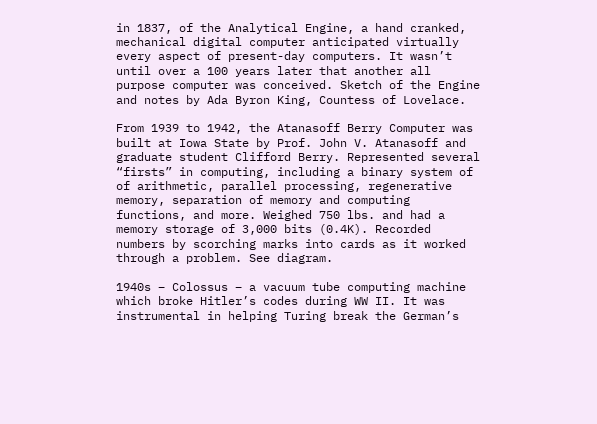in 1837, of the Analytical Engine, a hand cranked, mechanical digital computer anticipated virtually every aspect of present-day computers. It wasn’t until over a 100 years later that another all purpose computer was conceived. Sketch of the Engine and notes by Ada Byron King, Countess of Lovelace.

From 1939 to 1942, the Atanasoff Berry Computer was built at Iowa State by Prof. John V. Atanasoff and graduate student Clifford Berry. Represented several “firsts” in computing, including a binary system of of arithmetic, parallel processing, regenerative memory, separation of memory and computing functions, and more. Weighed 750 lbs. and had a memory storage of 3,000 bits (0.4K). Recorded numbers by scorching marks into cards as it worked through a problem. See diagram.

1940s – Colossus – a vacuum tube computing machine which broke Hitler’s codes during WW II. It was instrumental in helping Turing break the German’s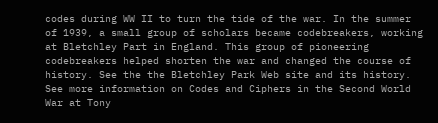codes during WW II to turn the tide of the war. In the summer of 1939, a small group of scholars became codebreakers, working at Bletchley Part in England. This group of pioneering codebreakers helped shorten the war and changed the course of history. See the the Bletchley Park Web site and its history. See more information on Codes and Ciphers in the Second World War at Tony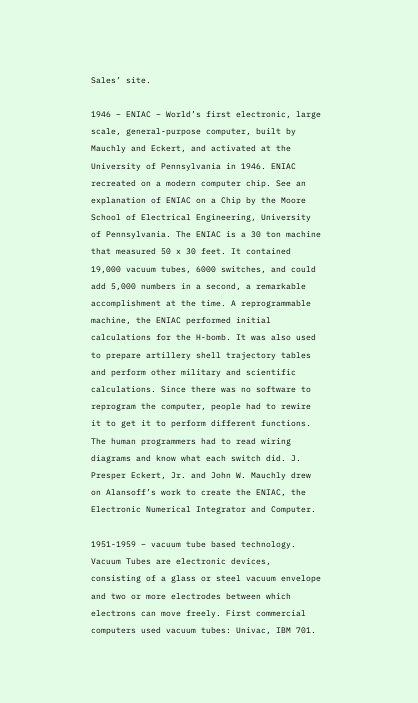Sales’ site.

1946 – ENIAC – World’s first electronic, large scale, general-purpose computer, built by Mauchly and Eckert, and activated at the University of Pennsylvania in 1946. ENIAC recreated on a modern computer chip. See an explanation of ENIAC on a Chip by the Moore School of Electrical Engineering, University of Pennsylvania. The ENIAC is a 30 ton machine that measured 50 x 30 feet. It contained 19,000 vacuum tubes, 6000 switches, and could add 5,000 numbers in a second, a remarkable accomplishment at the time. A reprogrammable machine, the ENIAC performed initial calculations for the H-bomb. It was also used to prepare artillery shell trajectory tables and perform other military and scientific calculations. Since there was no software to reprogram the computer, people had to rewire it to get it to perform different functions. The human programmers had to read wiring diagrams and know what each switch did. J. Presper Eckert, Jr. and John W. Mauchly drew on Alansoff’s work to create the ENIAC, the Electronic Numerical Integrator and Computer.

1951-1959 – vacuum tube based technology. Vacuum Tubes are electronic devices, consisting of a glass or steel vacuum envelope and two or more electrodes between which electrons can move freely. First commercial computers used vacuum tubes: Univac, IBM 701.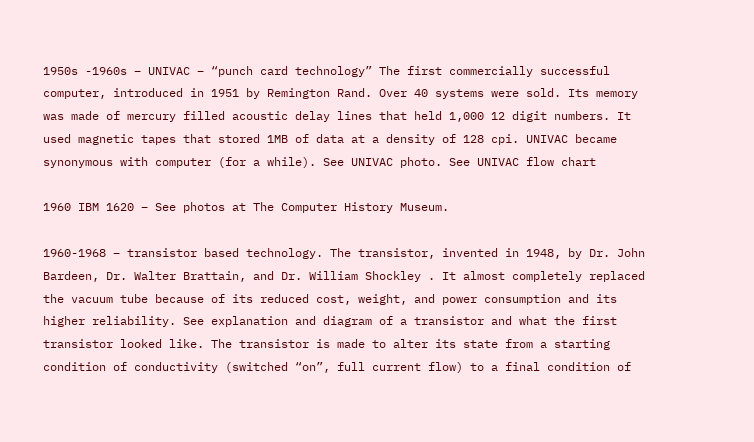1950s -1960s – UNIVAC – “punch card technology” The first commercially successful computer, introduced in 1951 by Remington Rand. Over 40 systems were sold. Its memory was made of mercury filled acoustic delay lines that held 1,000 12 digit numbers. It used magnetic tapes that stored 1MB of data at a density of 128 cpi. UNIVAC became synonymous with computer (for a while). See UNIVAC photo. See UNIVAC flow chart

1960 IBM 1620 – See photos at The Computer History Museum.

1960-1968 – transistor based technology. The transistor, invented in 1948, by Dr. John Bardeen, Dr. Walter Brattain, and Dr. William Shockley . It almost completely replaced the vacuum tube because of its reduced cost, weight, and power consumption and its higher reliability. See explanation and diagram of a transistor and what the first transistor looked like. The transistor is made to alter its state from a starting condition of conductivity (switched “on”, full current flow) to a final condition of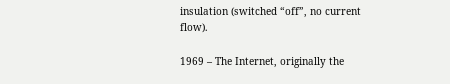insulation (switched “off”, no current flow).

1969 – The Internet, originally the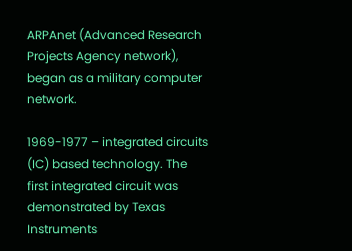ARPAnet (Advanced Research Projects Agency network), began as a military computer network.

1969-1977 – integrated circuits (IC) based technology. The first integrated circuit was demonstrated by Texas Instruments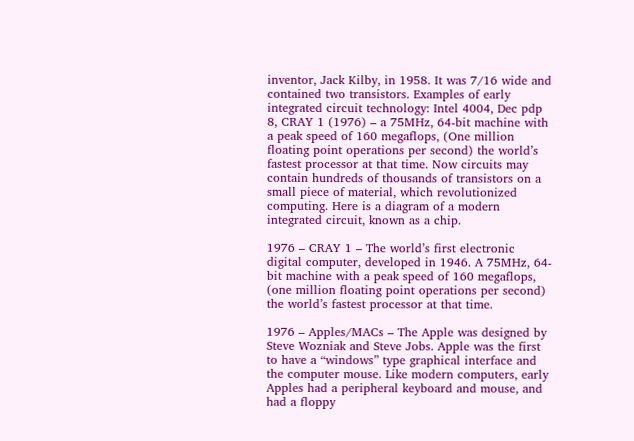inventor, Jack Kilby, in 1958. It was 7/16 wide and contained two transistors. Examples of early integrated circuit technology: Intel 4004, Dec pdp 8, CRAY 1 (1976) – a 75MHz, 64-bit machine with a peak speed of 160 megaflops, (One million floating point operations per second) the world’s fastest processor at that time. Now circuits may contain hundreds of thousands of transistors on a small piece of material, which revolutionized computing. Here is a diagram of a modern integrated circuit, known as a chip.

1976 – CRAY 1 – The world’s first electronic digital computer, developed in 1946. A 75MHz, 64-bit machine with a peak speed of 160 megaflops, (one million floating point operations per second) the world’s fastest processor at that time.

1976 – Apples/MACs – The Apple was designed by Steve Wozniak and Steve Jobs. Apple was the first to have a “windows” type graphical interface and the computer mouse. Like modern computers, early Apples had a peripheral keyboard and mouse, and had a floppy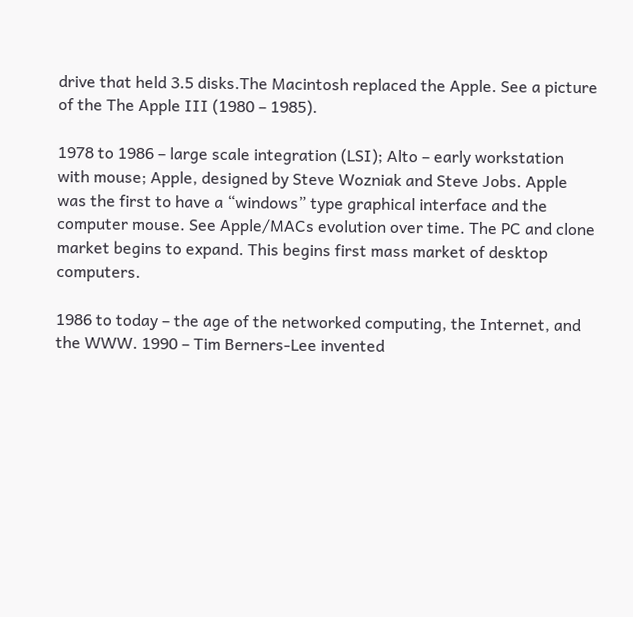drive that held 3.5 disks.The Macintosh replaced the Apple. See a picture of the The Apple III (1980 – 1985).

1978 to 1986 – large scale integration (LSI); Alto – early workstation with mouse; Apple, designed by Steve Wozniak and Steve Jobs. Apple was the first to have a “windows” type graphical interface and the computer mouse. See Apple/MACs evolution over time. The PC and clone market begins to expand. This begins first mass market of desktop computers.

1986 to today – the age of the networked computing, the Internet, and the WWW. 1990 – Tim Berners-Lee invented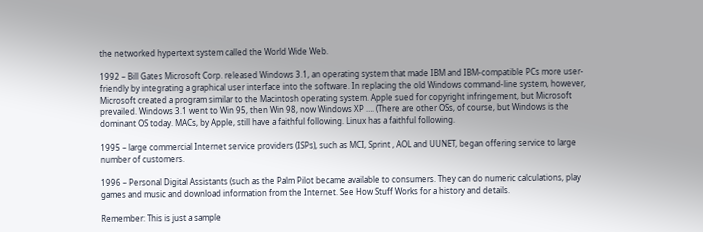the networked hypertext system called the World Wide Web.

1992 – Bill Gates Microsoft Corp. released Windows 3.1, an operating system that made IBM and IBM-compatible PCs more user-friendly by integrating a graphical user interface into the software. In replacing the old Windows command-line system, however, Microsoft created a program similar to the Macintosh operating system. Apple sued for copyright infringement, but Microsoft prevailed. Windows 3.1 went to Win 95, then Win 98, now Windows XP …. (There are other OSs, of course, but Windows is the dominant OS today. MACs, by Apple, still have a faithful following. Linux has a faithful following.

1995 – large commercial Internet service providers (ISPs), such as MCI, Sprint , AOL and UUNET, began offering service to large number of customers.

1996 – Personal Digital Assistants (such as the Palm Pilot became available to consumers. They can do numeric calculations, play games and music and download information from the Internet. See How Stuff Works for a history and details.

Remember: This is just a sample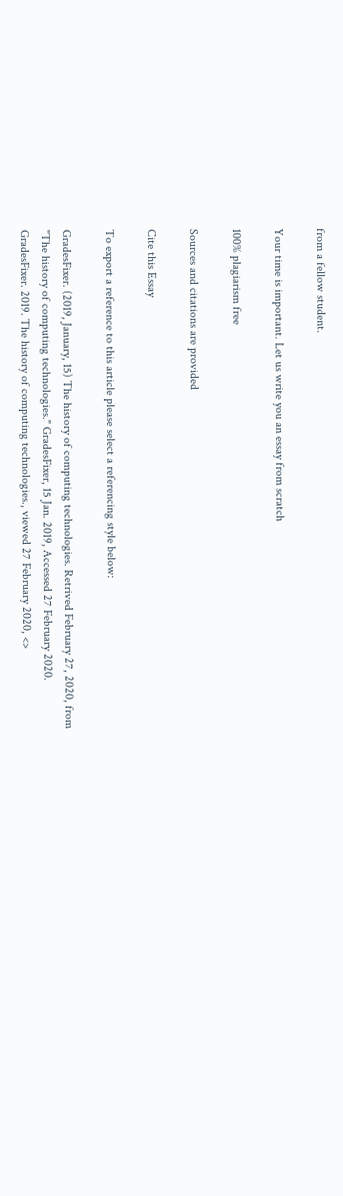from a fellow student.

Your time is important. Let us write you an essay from scratch

100% plagiarism free

Sources and citations are provided

Cite this Essay

To export a reference to this article please select a referencing style below:

GradesFixer. (2019, January, 15) The history of computing technologies. Retrived February 27, 2020, from
"The history of computing technologies." GradesFixer, 15 Jan. 2019, Accessed 27 February 2020.
GradesFixer. 2019. The history of computing technologies., viewed 27 February 2020, <>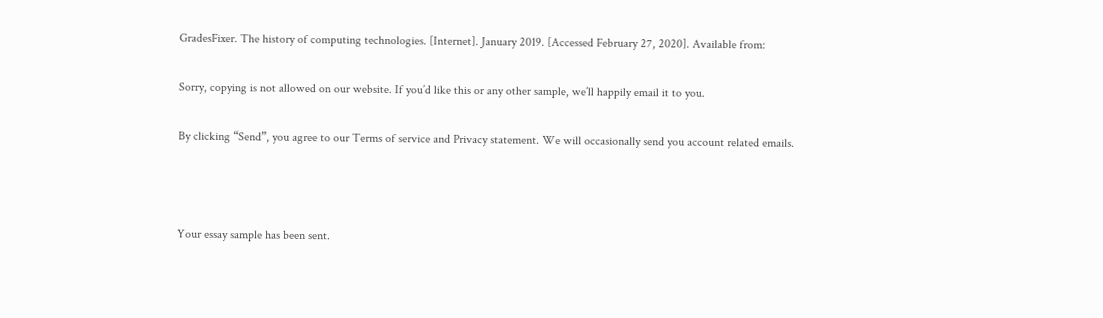GradesFixer. The history of computing technologies. [Internet]. January 2019. [Accessed February 27, 2020]. Available from:

Sorry, copying is not allowed on our website. If you’d like this or any other sample, we’ll happily email it to you.

By clicking “Send”, you agree to our Terms of service and Privacy statement. We will occasionally send you account related emails.



Your essay sample has been sent.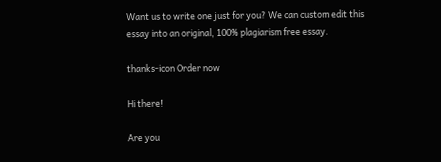Want us to write one just for you? We can custom edit this essay into an original, 100% plagiarism free essay.

thanks-icon Order now

Hi there!

Are you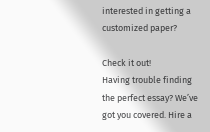interested in getting a customized paper?

Check it out!
Having trouble finding the perfect essay? We’ve got you covered. Hire a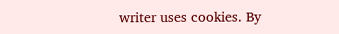writer uses cookies. By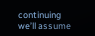continuing we’ll assume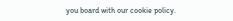you board with our cookie policy.